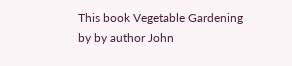This book Vegetable Gardening by by author John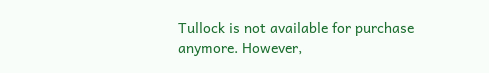Tullock is not available for purchase anymore. However,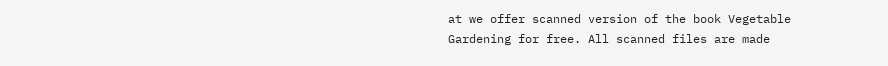at we offer scanned version of the book Vegetable Gardening for free. All scanned files are made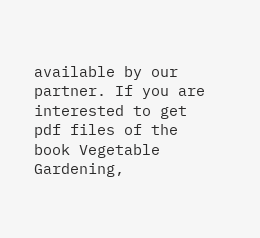available by our partner. If you are interested to get pdf files of the book Vegetable Gardening,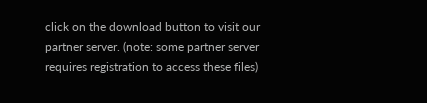click on the download button to visit our partner server. (note: some partner server requires registration to access these files)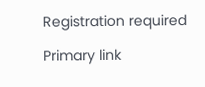Registration required

Primary link